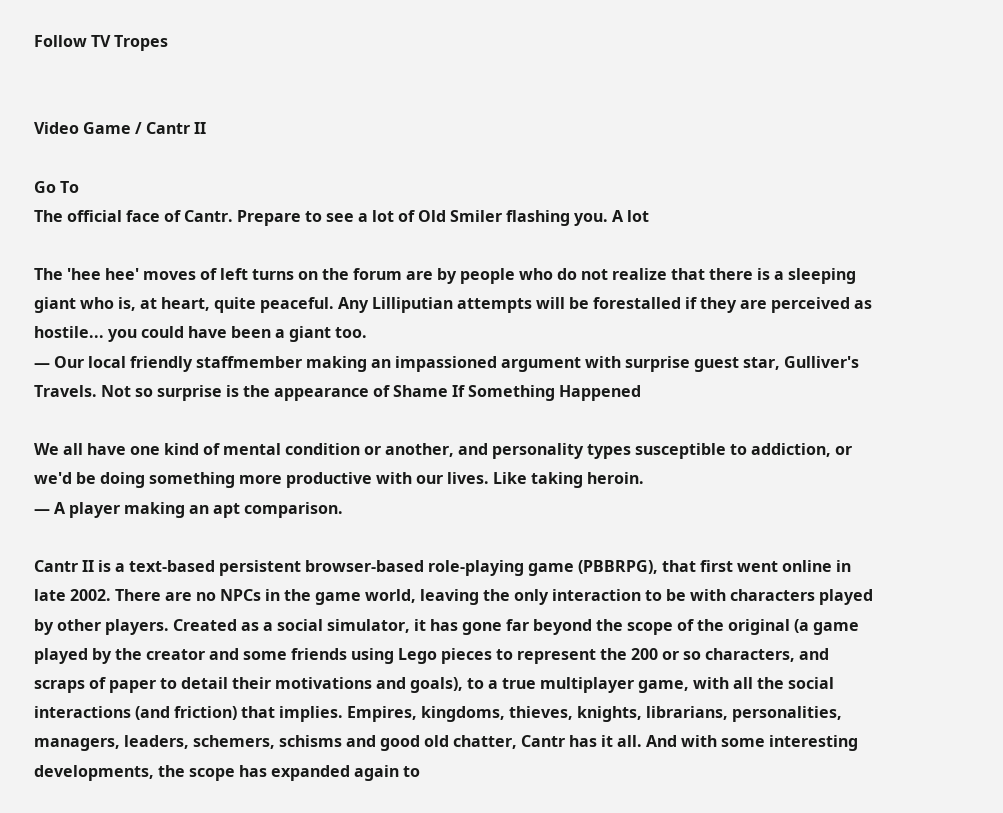Follow TV Tropes


Video Game / Cantr II

Go To
The official face of Cantr. Prepare to see a lot of Old Smiler flashing you. A lot

The 'hee hee' moves of left turns on the forum are by people who do not realize that there is a sleeping giant who is, at heart, quite peaceful. Any Lilliputian attempts will be forestalled if they are perceived as hostile... you could have been a giant too.
— Our local friendly staffmember making an impassioned argument with surprise guest star, Gulliver's Travels. Not so surprise is the appearance of Shame If Something Happened

We all have one kind of mental condition or another, and personality types susceptible to addiction, or we'd be doing something more productive with our lives. Like taking heroin.
— A player making an apt comparison.

Cantr II is a text-based persistent browser-based role-playing game (PBBRPG), that first went online in late 2002. There are no NPCs in the game world, leaving the only interaction to be with characters played by other players. Created as a social simulator, it has gone far beyond the scope of the original (a game played by the creator and some friends using Lego pieces to represent the 200 or so characters, and scraps of paper to detail their motivations and goals), to a true multiplayer game, with all the social interactions (and friction) that implies. Empires, kingdoms, thieves, knights, librarians, personalities, managers, leaders, schemers, schisms and good old chatter, Cantr has it all. And with some interesting developments, the scope has expanded again to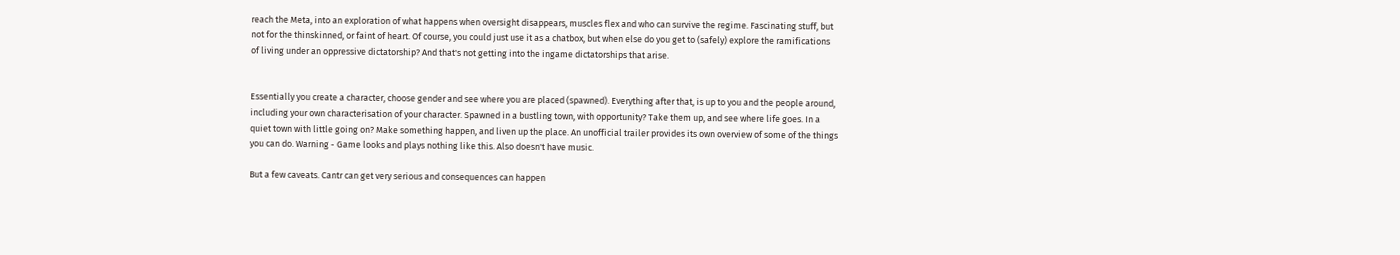reach the Meta, into an exploration of what happens when oversight disappears, muscles flex and who can survive the regime. Fascinating stuff, but not for the thinskinned, or faint of heart. Of course, you could just use it as a chatbox, but when else do you get to (safely) explore the ramifications of living under an oppressive dictatorship? And that's not getting into the ingame dictatorships that arise.


Essentially you create a character, choose gender and see where you are placed (spawned). Everything after that, is up to you and the people around, including your own characterisation of your character. Spawned in a bustling town, with opportunity? Take them up, and see where life goes. In a quiet town with little going on? Make something happen, and liven up the place. An unofficial trailer provides its own overview of some of the things you can do. Warning - Game looks and plays nothing like this. Also doesn't have music.

But a few caveats. Cantr can get very serious and consequences can happen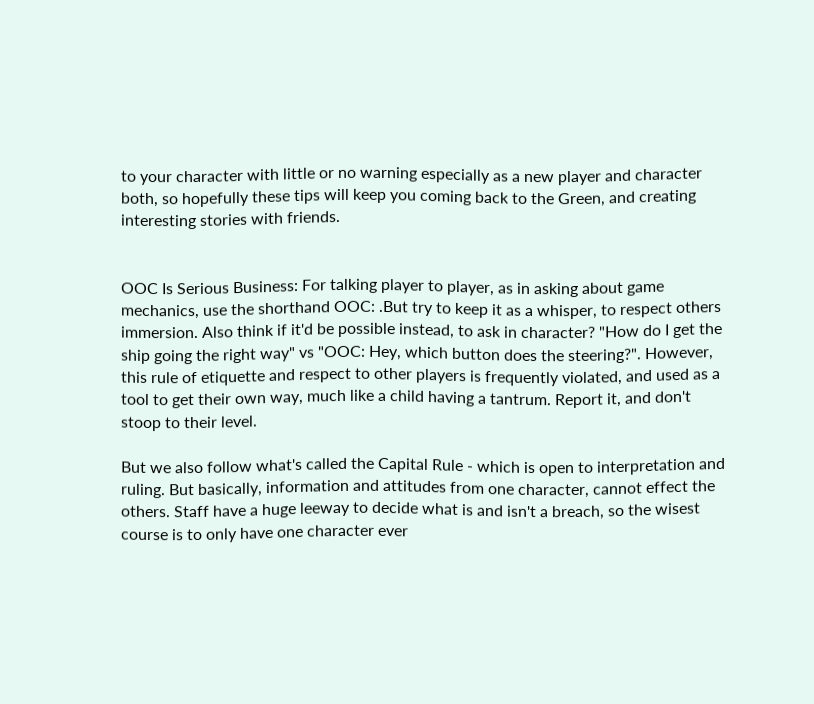to your character with little or no warning especially as a new player and character both, so hopefully these tips will keep you coming back to the Green, and creating interesting stories with friends.


OOC Is Serious Business: For talking player to player, as in asking about game mechanics, use the shorthand OOC: .But try to keep it as a whisper, to respect others immersion. Also think if it'd be possible instead, to ask in character? "How do I get the ship going the right way" vs "OOC: Hey, which button does the steering?". However, this rule of etiquette and respect to other players is frequently violated, and used as a tool to get their own way, much like a child having a tantrum. Report it, and don't stoop to their level.

But we also follow what's called the Capital Rule - which is open to interpretation and ruling. But basically, information and attitudes from one character, cannot effect the others. Staff have a huge leeway to decide what is and isn't a breach, so the wisest course is to only have one character ever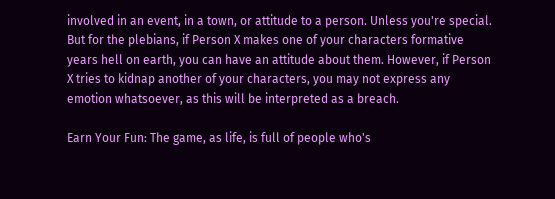involved in an event, in a town, or attitude to a person. Unless you're special. But for the plebians, if Person X makes one of your characters formative years hell on earth, you can have an attitude about them. However, if Person X tries to kidnap another of your characters, you may not express any emotion whatsoever, as this will be interpreted as a breach.

Earn Your Fun: The game, as life, is full of people who's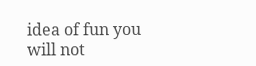idea of fun you will not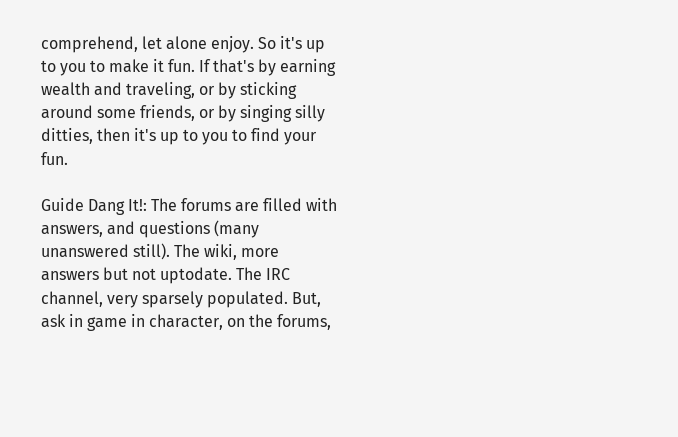comprehend, let alone enjoy. So it's up to you to make it fun. If that's by earning wealth and traveling, or by sticking around some friends, or by singing silly ditties, then it's up to you to find your fun.

Guide Dang It!: The forums are filled with answers, and questions (many unanswered still). The wiki, more answers but not uptodate. The IRC channel, very sparsely populated. But, ask in game in character, on the forums,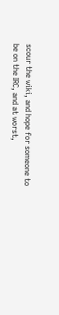scour the wiki, and hope for someone to be on the IRC, and at worst,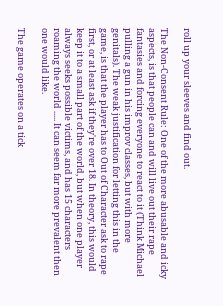roll up your sleeves and find out.

The Non-Consent Rule: One of the more abusable and icky aspects, is that people can and will live out their rape fantasies and forcing everyone to react to it (Think Michael pulling a gun in his improv classes, but with more genitals). The weak justification for letting this in the game, is that the player has to Out of Character ask to rape first, or at least ask if they're over 18. In theory, this would keep it to a small part of the world, but when one player always seeks possible victims, and has 15 characters roaming the world ..... It can seem far more prevalent then one would like.

The game operates on a tick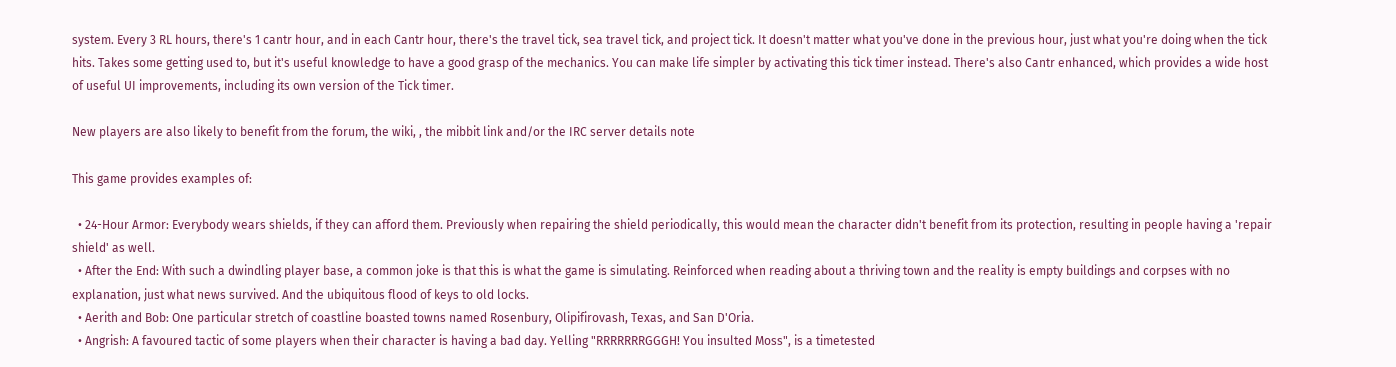system. Every 3 RL hours, there's 1 cantr hour, and in each Cantr hour, there's the travel tick, sea travel tick, and project tick. It doesn't matter what you've done in the previous hour, just what you're doing when the tick hits. Takes some getting used to, but it's useful knowledge to have a good grasp of the mechanics. You can make life simpler by activating this tick timer instead. There's also Cantr enhanced, which provides a wide host of useful UI improvements, including its own version of the Tick timer.

New players are also likely to benefit from the forum, the wiki, , the mibbit link and/or the IRC server details note

This game provides examples of:

  • 24-Hour Armor: Everybody wears shields, if they can afford them. Previously when repairing the shield periodically, this would mean the character didn't benefit from its protection, resulting in people having a 'repair shield' as well.
  • After the End: With such a dwindling player base, a common joke is that this is what the game is simulating. Reinforced when reading about a thriving town and the reality is empty buildings and corpses with no explanation, just what news survived. And the ubiquitous flood of keys to old locks.
  • Aerith and Bob: One particular stretch of coastline boasted towns named Rosenbury, Olipifirovash, Texas, and San D'Oria.
  • Angrish: A favoured tactic of some players when their character is having a bad day. Yelling "RRRRRRRGGGH! You insulted Moss", is a timetested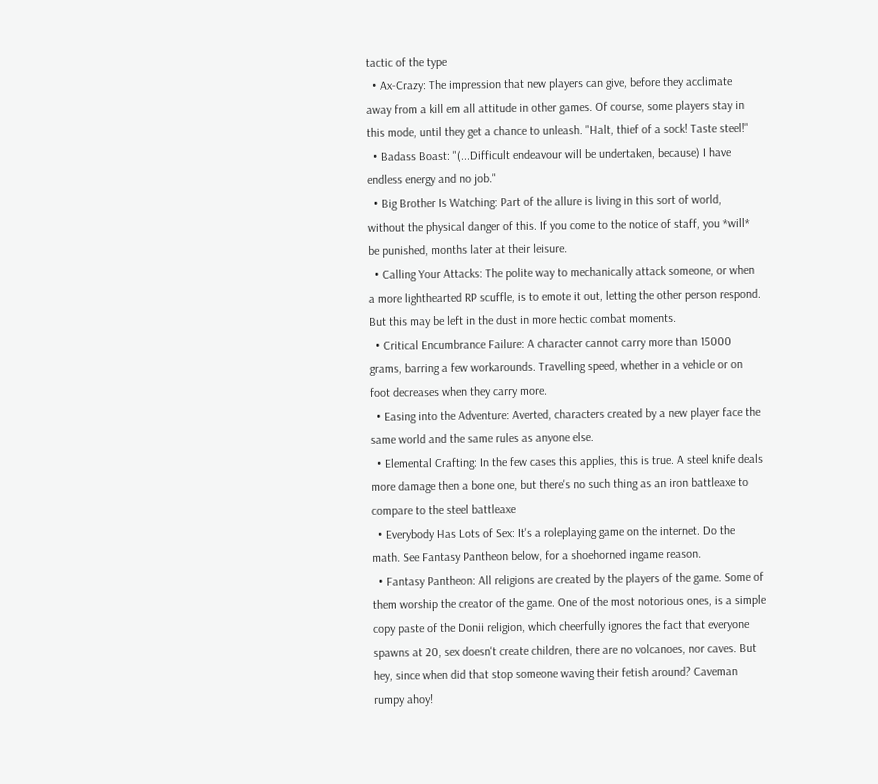tactic of the type
  • Ax-Crazy: The impression that new players can give, before they acclimate away from a kill em all attitude in other games. Of course, some players stay in this mode, until they get a chance to unleash. "Halt, thief of a sock! Taste steel!"
  • Badass Boast: "(...Difficult endeavour will be undertaken, because) I have endless energy and no job."
  • Big Brother Is Watching: Part of the allure is living in this sort of world, without the physical danger of this. If you come to the notice of staff, you *will* be punished, months later at their leisure.
  • Calling Your Attacks: The polite way to mechanically attack someone, or when a more lighthearted RP scuffle, is to emote it out, letting the other person respond. But this may be left in the dust in more hectic combat moments.
  • Critical Encumbrance Failure: A character cannot carry more than 15000 grams, barring a few workarounds. Travelling speed, whether in a vehicle or on foot decreases when they carry more.
  • Easing into the Adventure: Averted, characters created by a new player face the same world and the same rules as anyone else.
  • Elemental Crafting: In the few cases this applies, this is true. A steel knife deals more damage then a bone one, but there's no such thing as an iron battleaxe to compare to the steel battleaxe
  • Everybody Has Lots of Sex: It's a roleplaying game on the internet. Do the math. See Fantasy Pantheon below, for a shoehorned ingame reason.
  • Fantasy Pantheon: All religions are created by the players of the game. Some of them worship the creator of the game. One of the most notorious ones, is a simple copy paste of the Donii religion, which cheerfully ignores the fact that everyone spawns at 20, sex doesn't create children, there are no volcanoes, nor caves. But hey, since when did that stop someone waving their fetish around? Caveman rumpy ahoy!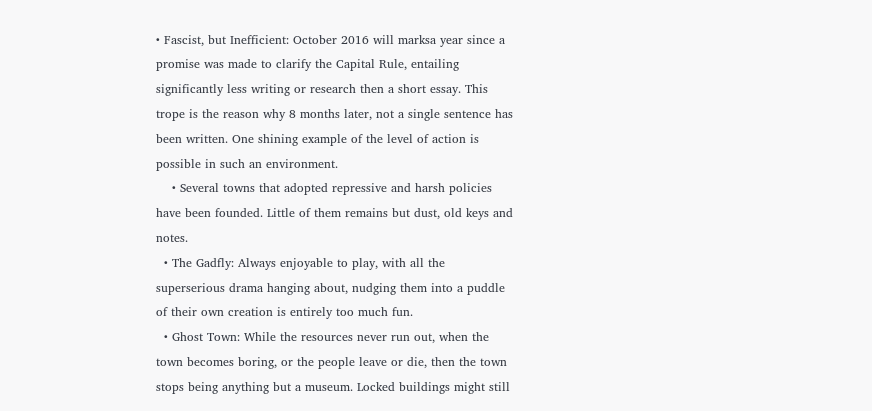• Fascist, but Inefficient: October 2016 will marksa year since a promise was made to clarify the Capital Rule, entailing significantly less writing or research then a short essay. This trope is the reason why 8 months later, not a single sentence has been written. One shining example of the level of action is possible in such an environment.
    • Several towns that adopted repressive and harsh policies have been founded. Little of them remains but dust, old keys and notes.
  • The Gadfly: Always enjoyable to play, with all the superserious drama hanging about, nudging them into a puddle of their own creation is entirely too much fun.
  • Ghost Town: While the resources never run out, when the town becomes boring, or the people leave or die, then the town stops being anything but a museum. Locked buildings might still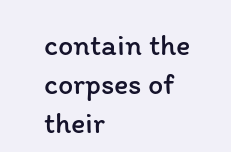contain the corpses of their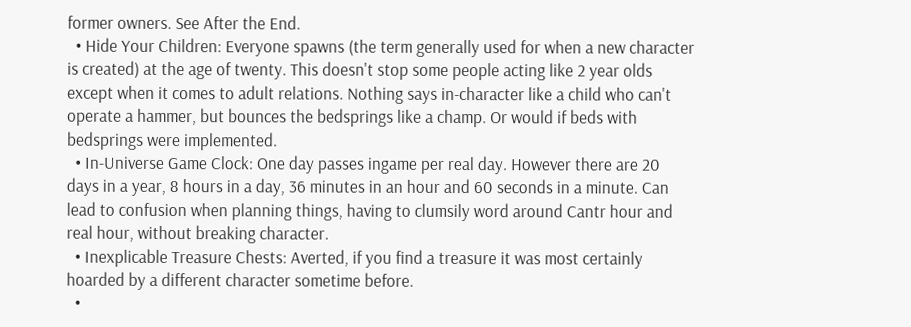former owners. See After the End.
  • Hide Your Children: Everyone spawns (the term generally used for when a new character is created) at the age of twenty. This doesn't stop some people acting like 2 year olds except when it comes to adult relations. Nothing says in-character like a child who can't operate a hammer, but bounces the bedsprings like a champ. Or would if beds with bedsprings were implemented.
  • In-Universe Game Clock: One day passes ingame per real day. However there are 20 days in a year, 8 hours in a day, 36 minutes in an hour and 60 seconds in a minute. Can lead to confusion when planning things, having to clumsily word around Cantr hour and real hour, without breaking character.
  • Inexplicable Treasure Chests: Averted, if you find a treasure it was most certainly hoarded by a different character sometime before.
  •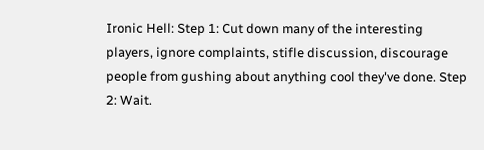Ironic Hell: Step 1: Cut down many of the interesting players, ignore complaints, stifle discussion, discourage people from gushing about anything cool they've done. Step 2: Wait.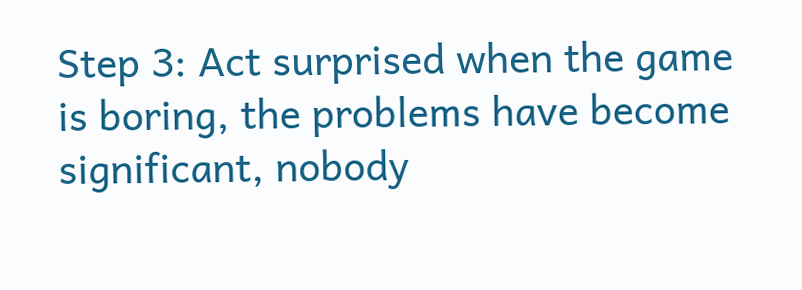Step 3: Act surprised when the game is boring, the problems have become significant, nobody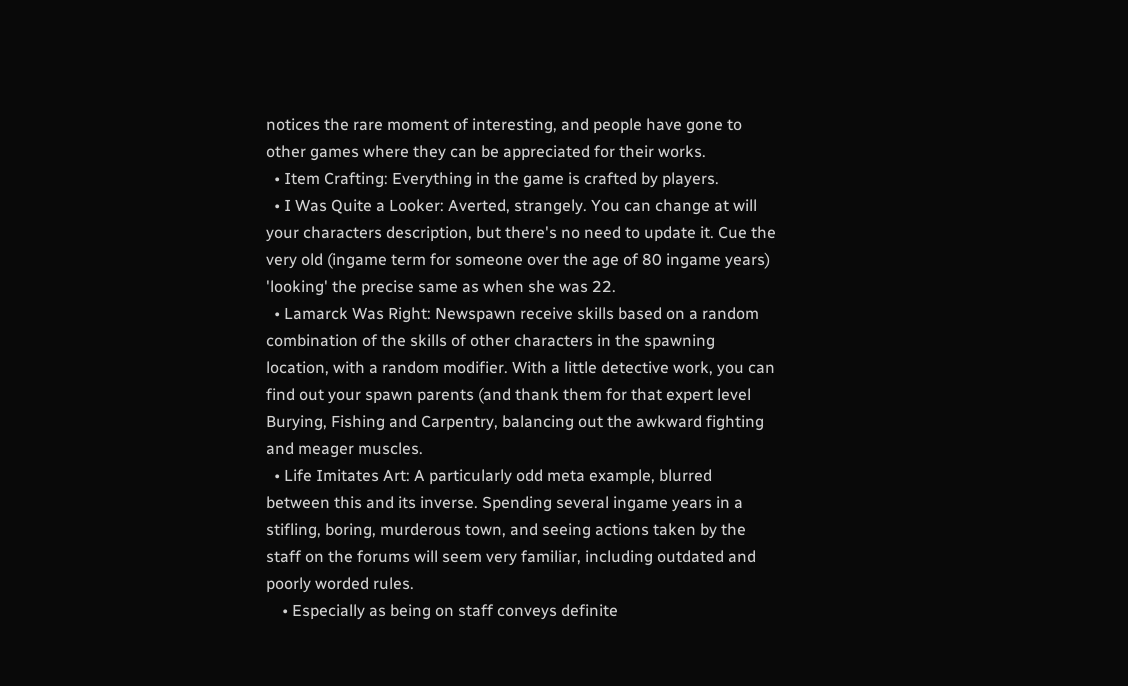notices the rare moment of interesting, and people have gone to other games where they can be appreciated for their works.
  • Item Crafting: Everything in the game is crafted by players.
  • I Was Quite a Looker: Averted, strangely. You can change at will your characters description, but there's no need to update it. Cue the very old (ingame term for someone over the age of 80 ingame years) 'looking' the precise same as when she was 22.
  • Lamarck Was Right: Newspawn receive skills based on a random combination of the skills of other characters in the spawning location, with a random modifier. With a little detective work, you can find out your spawn parents (and thank them for that expert level Burying, Fishing and Carpentry, balancing out the awkward fighting and meager muscles.
  • Life Imitates Art: A particularly odd meta example, blurred between this and its inverse. Spending several ingame years in a stifling, boring, murderous town, and seeing actions taken by the staff on the forums will seem very familiar, including outdated and poorly worded rules.
    • Especially as being on staff conveys definite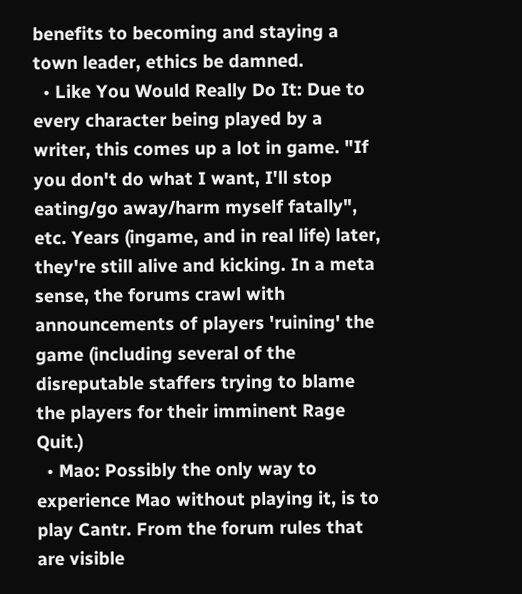benefits to becoming and staying a town leader, ethics be damned.
  • Like You Would Really Do It: Due to every character being played by a writer, this comes up a lot in game. "If you don't do what I want, I'll stop eating/go away/harm myself fatally", etc. Years (ingame, and in real life) later, they're still alive and kicking. In a meta sense, the forums crawl with announcements of players 'ruining' the game (including several of the disreputable staffers trying to blame the players for their imminent Rage Quit.)
  • Mao: Possibly the only way to experience Mao without playing it, is to play Cantr. From the forum rules that are visible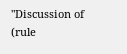"Discussion of (rule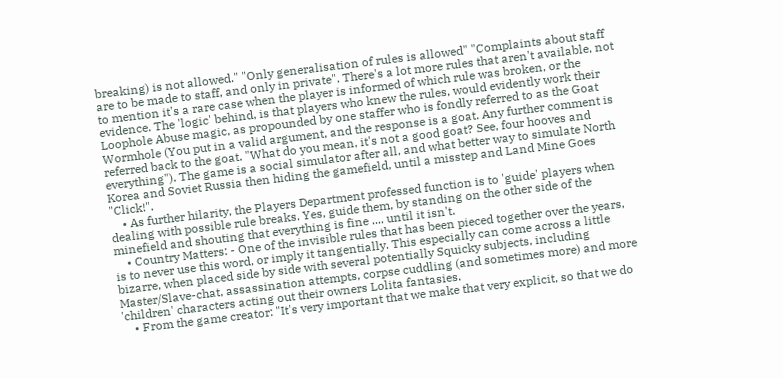breaking) is not allowed." "Only generalisation of rules is allowed" "Complaints about staff are to be made to staff, and only in private". There's a lot more rules that aren't available, not to mention it's a rare case when the player is informed of which rule was broken, or the evidence. The 'logic' behind, is that players who knew the rules, would evidently work their Loophole Abuse magic, as propounded by one staffer who is fondly referred to as the Goat Wormhole (You put in a valid argument, and the response is a goat. Any further comment is referred back to the goat. "What do you mean, it's not a good goat? See, four hooves and everything"). The game is a social simulator after all, and what better way to simulate North Korea and Soviet Russia then hiding the gamefield, until a misstep and Land Mine Goes "Click!".
    • As further hilarity, the Players Department professed function is to 'guide' players when dealing with possible rule breaks. Yes, guide them, by standing on the other side of the minefield and shouting that everything is fine .... until it isn't.
    • Country Matters: - One of the invisible rules that has been pieced together over the years, is to never use this word, or imply it tangentially. This especially can come across a little bizarre, when placed side by side with several potentially Squicky subjects, including Master/Slave-chat, assassination attempts, corpse cuddling (and sometimes more) and more 'children' characters acting out their owners Lolita fantasies.
    • From the game creator: "It's very important that we make that very explicit, so that we do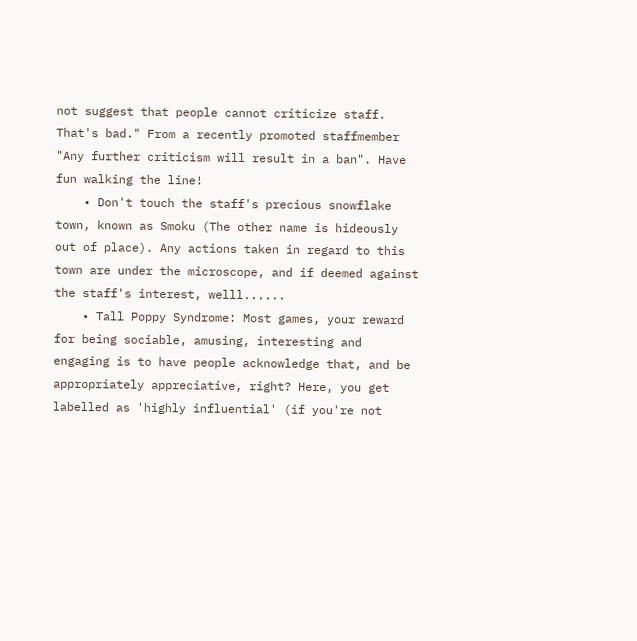not suggest that people cannot criticize staff. That's bad." From a recently promoted staffmember "Any further criticism will result in a ban". Have fun walking the line!
    • Don't touch the staff's precious snowflake town, known as Smoku (The other name is hideously out of place). Any actions taken in regard to this town are under the microscope, and if deemed against the staff's interest, welll......
    • Tall Poppy Syndrome: Most games, your reward for being sociable, amusing, interesting and engaging is to have people acknowledge that, and be appropriately appreciative, right? Here, you get labelled as 'highly influential' (if you're not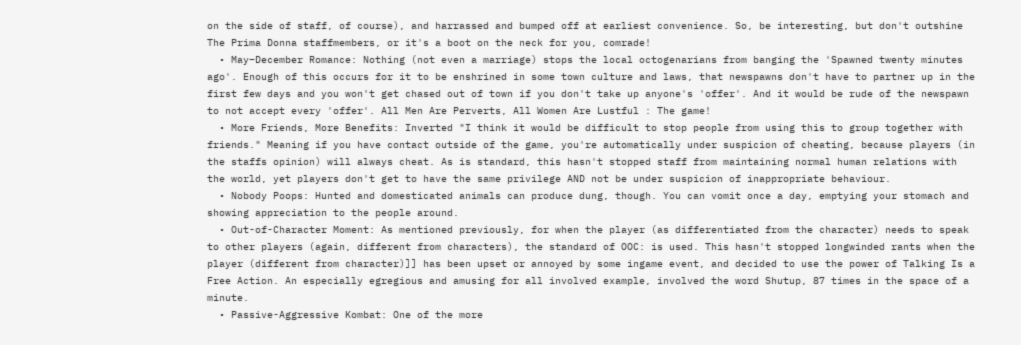on the side of staff, of course), and harrassed and bumped off at earliest convenience. So, be interesting, but don't outshine The Prima Donna staffmembers, or it's a boot on the neck for you, comrade!
  • May–December Romance: Nothing (not even a marriage) stops the local octogenarians from banging the 'Spawned twenty minutes ago'. Enough of this occurs for it to be enshrined in some town culture and laws, that newspawns don't have to partner up in the first few days and you won't get chased out of town if you don't take up anyone's 'offer'. And it would be rude of the newspawn to not accept every 'offer'. All Men Are Perverts, All Women Are Lustful : The game!
  • More Friends, More Benefits: Inverted "I think it would be difficult to stop people from using this to group together with friends." Meaning if you have contact outside of the game, you're automatically under suspicion of cheating, because players (in the staffs opinion) will always cheat. As is standard, this hasn't stopped staff from maintaining normal human relations with the world, yet players don't get to have the same privilege AND not be under suspicion of inappropriate behaviour.
  • Nobody Poops: Hunted and domesticated animals can produce dung, though. You can vomit once a day, emptying your stomach and showing appreciation to the people around.
  • Out-of-Character Moment: As mentioned previously, for when the player (as differentiated from the character) needs to speak to other players (again, different from characters), the standard of OOC: is used. This hasn't stopped longwinded rants when the player (different from character)]] has been upset or annoyed by some ingame event, and decided to use the power of Talking Is a Free Action. An especially egregious and amusing for all involved example, involved the word Shutup, 87 times in the space of a minute.
  • Passive-Aggressive Kombat: One of the more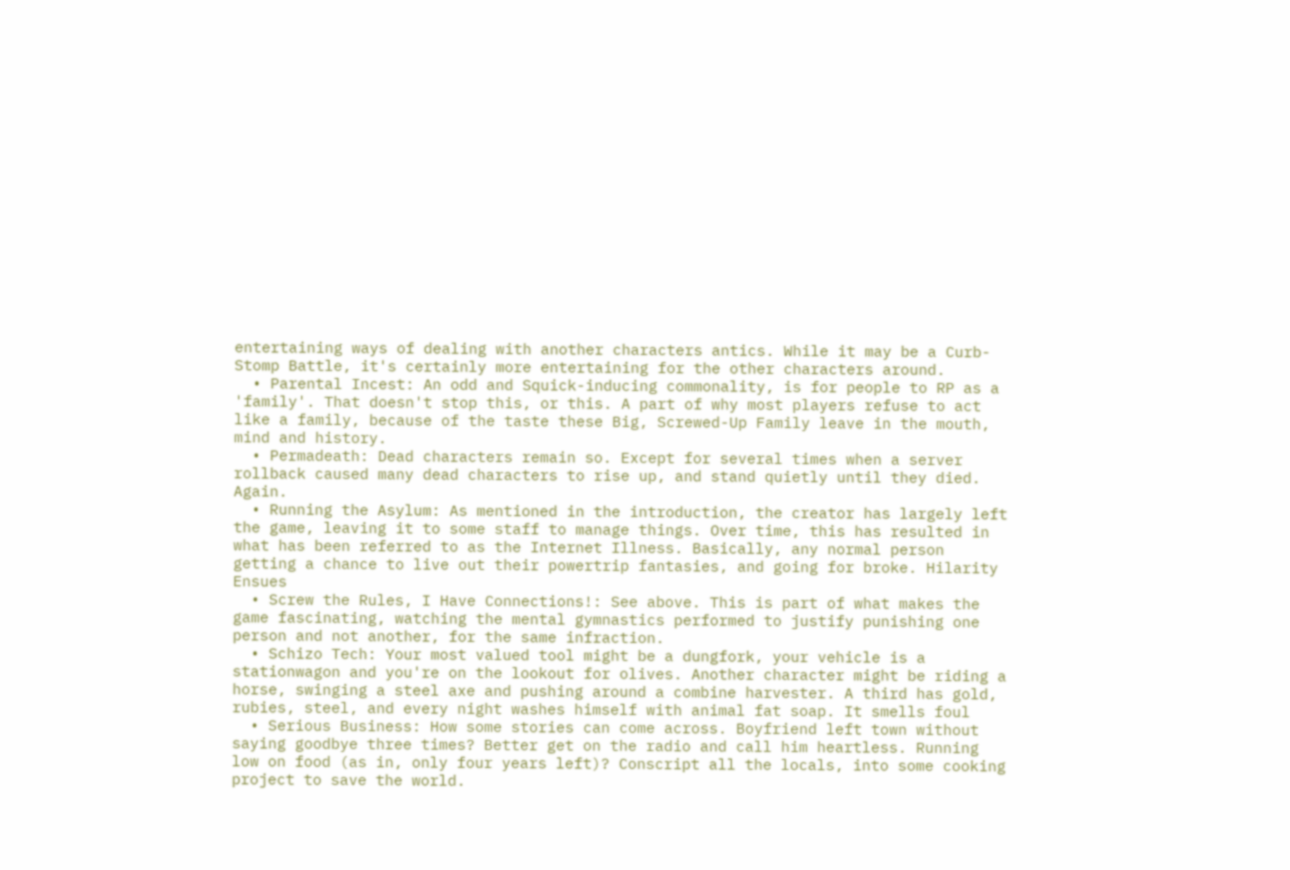entertaining ways of dealing with another characters antics. While it may be a Curb-Stomp Battle, it's certainly more entertaining for the other characters around.
  • Parental Incest: An odd and Squick-inducing commonality, is for people to RP as a 'family'. That doesn't stop this, or this. A part of why most players refuse to act like a family, because of the taste these Big, Screwed-Up Family leave in the mouth, mind and history.
  • Permadeath: Dead characters remain so. Except for several times when a server rollback caused many dead characters to rise up, and stand quietly until they died. Again.
  • Running the Asylum: As mentioned in the introduction, the creator has largely left the game, leaving it to some staff to manage things. Over time, this has resulted in what has been referred to as the Internet Illness. Basically, any normal person getting a chance to live out their powertrip fantasies, and going for broke. Hilarity Ensues
  • Screw the Rules, I Have Connections!: See above. This is part of what makes the game fascinating, watching the mental gymnastics performed to justify punishing one person and not another, for the same infraction.
  • Schizo Tech: Your most valued tool might be a dungfork, your vehicle is a stationwagon and you're on the lookout for olives. Another character might be riding a horse, swinging a steel axe and pushing around a combine harvester. A third has gold, rubies, steel, and every night washes himself with animal fat soap. It smells foul
  • Serious Business: How some stories can come across. Boyfriend left town without saying goodbye three times? Better get on the radio and call him heartless. Running low on food (as in, only four years left)? Conscript all the locals, into some cooking project to save the world.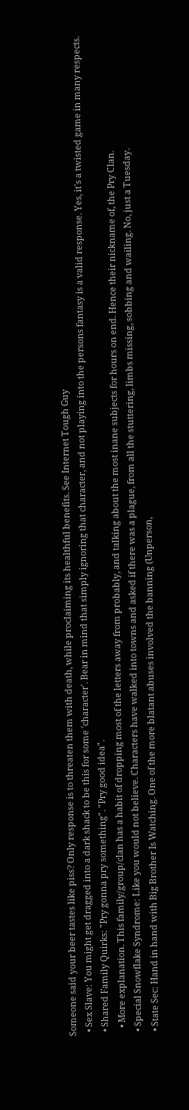Someone said your beer tastes like piss? Only response is to threaten them with death, while proclaiming its healthful benefits. See Internet Tough Guy
  • Sex Slave: You might get dragged into a dark shack to be this for some 'character'. Bear in mind that simply ignoring that character, and not playing into the persons fantasy is a valid response. Yes, it's a twisted game in many respects.
  • Shared Family Quirks: "Pry gonna pry something". "Pry good idea".
    • More explanation. This family/group/clan has a habit of dropping most of the letters away from probably, and talking about the most inane subjects for hours on end. Hence their nickname of, the Pry Clan.
  • Special Snowflake Syndrome: Like you would not believe. Characters have walked into towns and asked if there was a plague, from all the stuttering, limbs missing, sobbing and wailing. No, just a Tuesday.
  • State Sec: Hand in hand with Big Brother Is Watching. One of the more blatant abuses involved the banning (Unperson,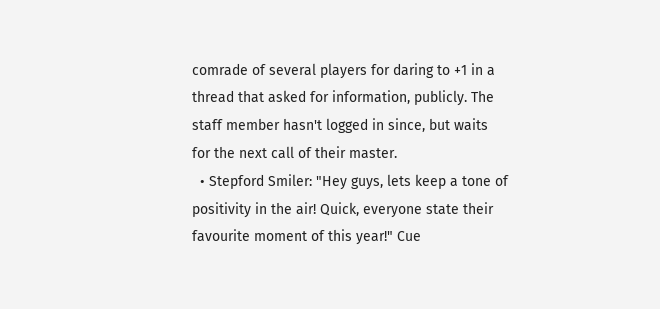comrade of several players for daring to +1 in a thread that asked for information, publicly. The staff member hasn't logged in since, but waits for the next call of their master.
  • Stepford Smiler: "Hey guys, lets keep a tone of positivity in the air! Quick, everyone state their favourite moment of this year!" Cue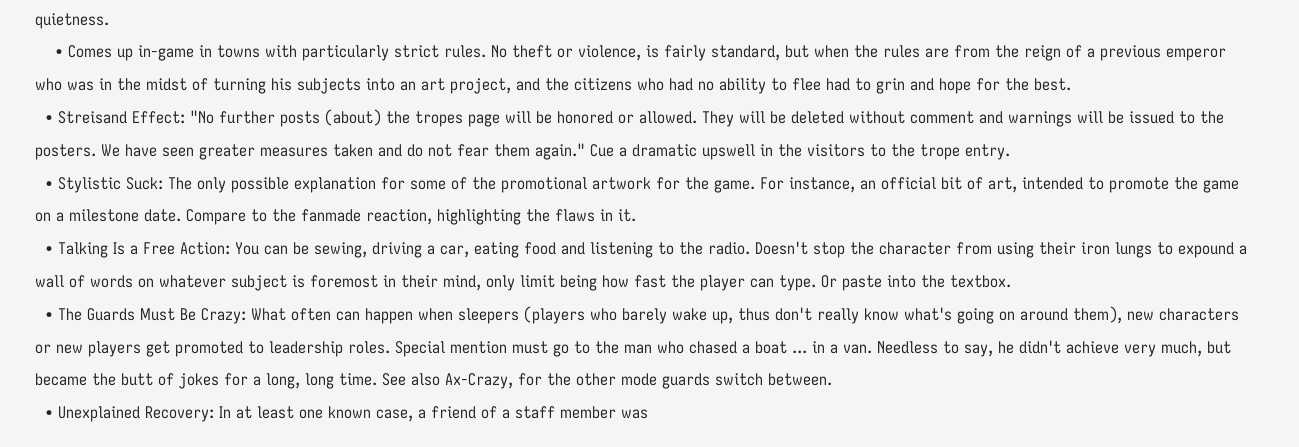quietness.
    • Comes up in-game in towns with particularly strict rules. No theft or violence, is fairly standard, but when the rules are from the reign of a previous emperor who was in the midst of turning his subjects into an art project, and the citizens who had no ability to flee had to grin and hope for the best.
  • Streisand Effect: "No further posts (about) the tropes page will be honored or allowed. They will be deleted without comment and warnings will be issued to the posters. We have seen greater measures taken and do not fear them again." Cue a dramatic upswell in the visitors to the trope entry.
  • Stylistic Suck: The only possible explanation for some of the promotional artwork for the game. For instance, an official bit of art, intended to promote the game on a milestone date. Compare to the fanmade reaction, highlighting the flaws in it.
  • Talking Is a Free Action: You can be sewing, driving a car, eating food and listening to the radio. Doesn't stop the character from using their iron lungs to expound a wall of words on whatever subject is foremost in their mind, only limit being how fast the player can type. Or paste into the textbox.
  • The Guards Must Be Crazy: What often can happen when sleepers (players who barely wake up, thus don't really know what's going on around them), new characters or new players get promoted to leadership roles. Special mention must go to the man who chased a boat ... in a van. Needless to say, he didn't achieve very much, but became the butt of jokes for a long, long time. See also Ax-Crazy, for the other mode guards switch between.
  • Unexplained Recovery: In at least one known case, a friend of a staff member was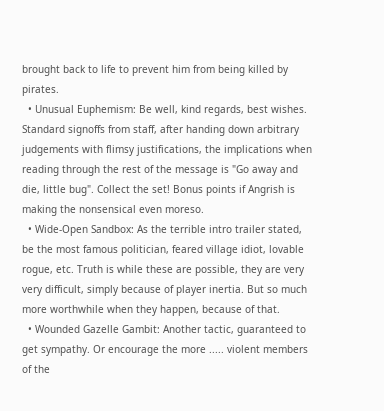brought back to life to prevent him from being killed by pirates.
  • Unusual Euphemism: Be well, kind regards, best wishes. Standard signoffs from staff, after handing down arbitrary judgements with flimsy justifications, the implications when reading through the rest of the message is "Go away and die, little bug". Collect the set! Bonus points if Angrish is making the nonsensical even moreso.
  • Wide-Open Sandbox: As the terrible intro trailer stated, be the most famous politician, feared village idiot, lovable rogue, etc. Truth is while these are possible, they are very very difficult, simply because of player inertia. But so much more worthwhile when they happen, because of that.
  • Wounded Gazelle Gambit: Another tactic, guaranteed to get sympathy. Or encourage the more ..... violent members of the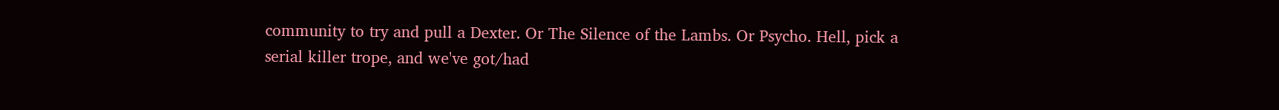community to try and pull a Dexter. Or The Silence of the Lambs. Or Psycho. Hell, pick a serial killer trope, and we've got/had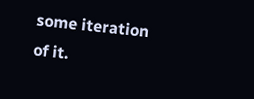some iteration of it.